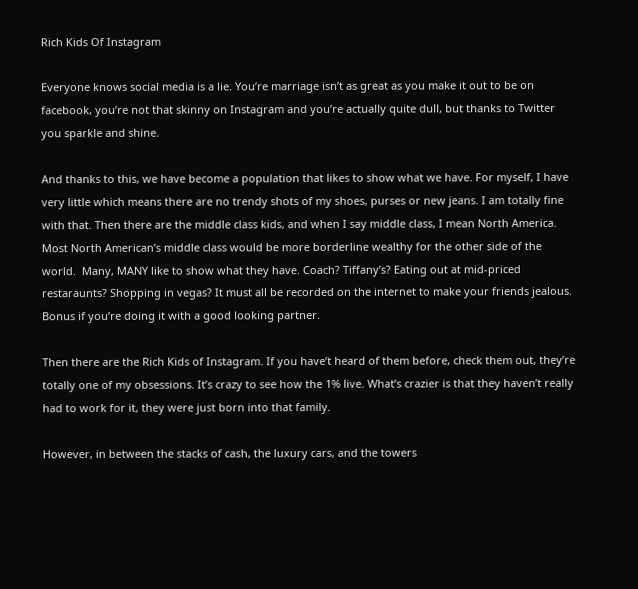Rich Kids Of Instagram

Everyone knows social media is a lie. You’re marriage isn’t as great as you make it out to be on facebook, you’re not that skinny on Instagram and you’re actually quite dull, but thanks to Twitter you sparkle and shine.

And thanks to this, we have become a population that likes to show what we have. For myself, I have very little which means there are no trendy shots of my shoes, purses or new jeans. I am totally fine with that. Then there are the middle class kids, and when I say middle class, I mean North America. Most North American’s middle class would be more borderline wealthy for the other side of the world.  Many, MANY like to show what they have. Coach? Tiffany’s? Eating out at mid-priced restaraunts? Shopping in vegas? It must all be recorded on the internet to make your friends jealous. Bonus if you’re doing it with a good looking partner.

Then there are the Rich Kids of Instagram. If you have’t heard of them before, check them out, they’re totally one of my obsessions. It’s crazy to see how the 1% live. What’s crazier is that they haven’t really had to work for it, they were just born into that family.

However, in between the stacks of cash, the luxury cars, and the towers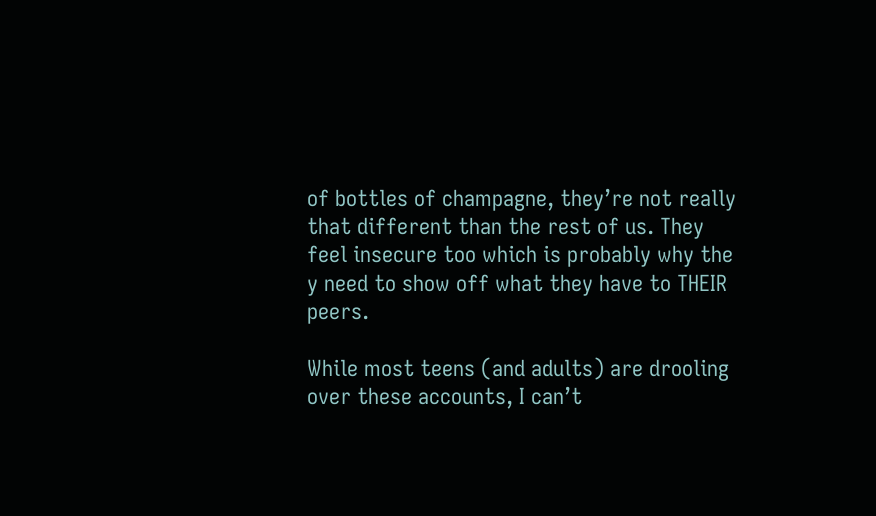of bottles of champagne, they’re not really that different than the rest of us. They feel insecure too which is probably why the y need to show off what they have to THEIR peers.

While most teens (and adults) are drooling over these accounts, I can’t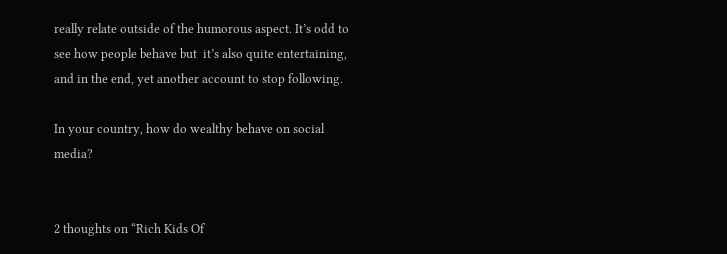really relate outside of the humorous aspect. It’s odd to see how people behave but  it’s also quite entertaining, and in the end, yet another account to stop following.

In your country, how do wealthy behave on social media?


2 thoughts on “Rich Kids Of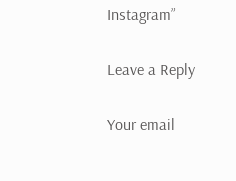Instagram”

Leave a Reply

Your email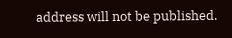address will not be published.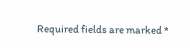Required fields are marked *